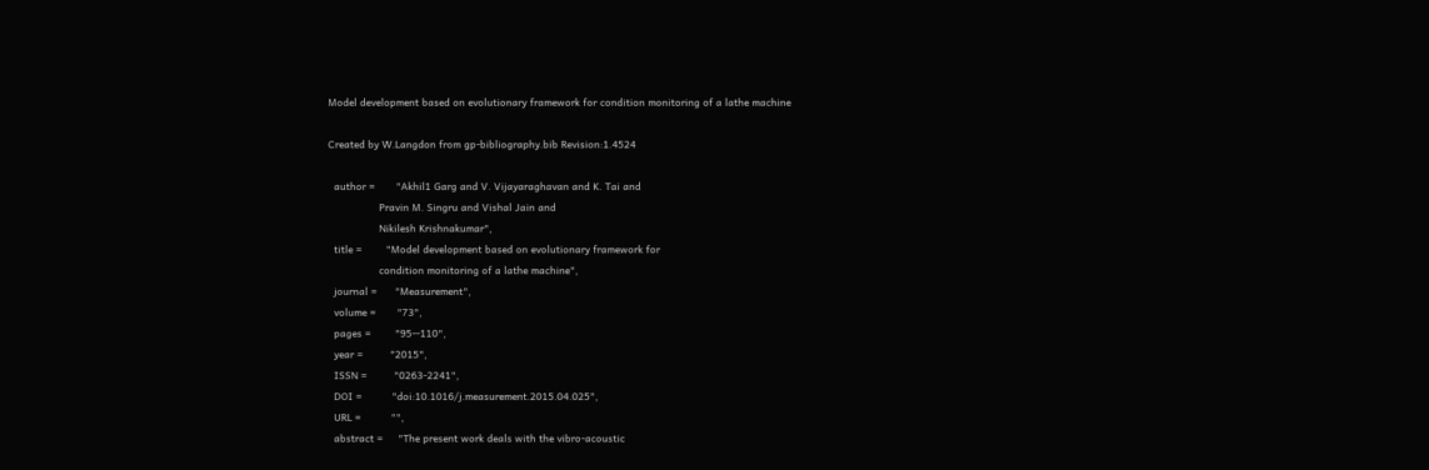Model development based on evolutionary framework for condition monitoring of a lathe machine

Created by W.Langdon from gp-bibliography.bib Revision:1.4524

  author =       "Akhil1 Garg and V. Vijayaraghavan and K. Tai and
                 Pravin M. Singru and Vishal Jain and
                 Nikilesh Krishnakumar",
  title =        "Model development based on evolutionary framework for
                 condition monitoring of a lathe machine",
  journal =      "Measurement",
  volume =       "73",
  pages =        "95--110",
  year =         "2015",
  ISSN =         "0263-2241",
  DOI =          "doi:10.1016/j.measurement.2015.04.025",
  URL =          "",
  abstract =     "The present work deals with the vibro-acoustic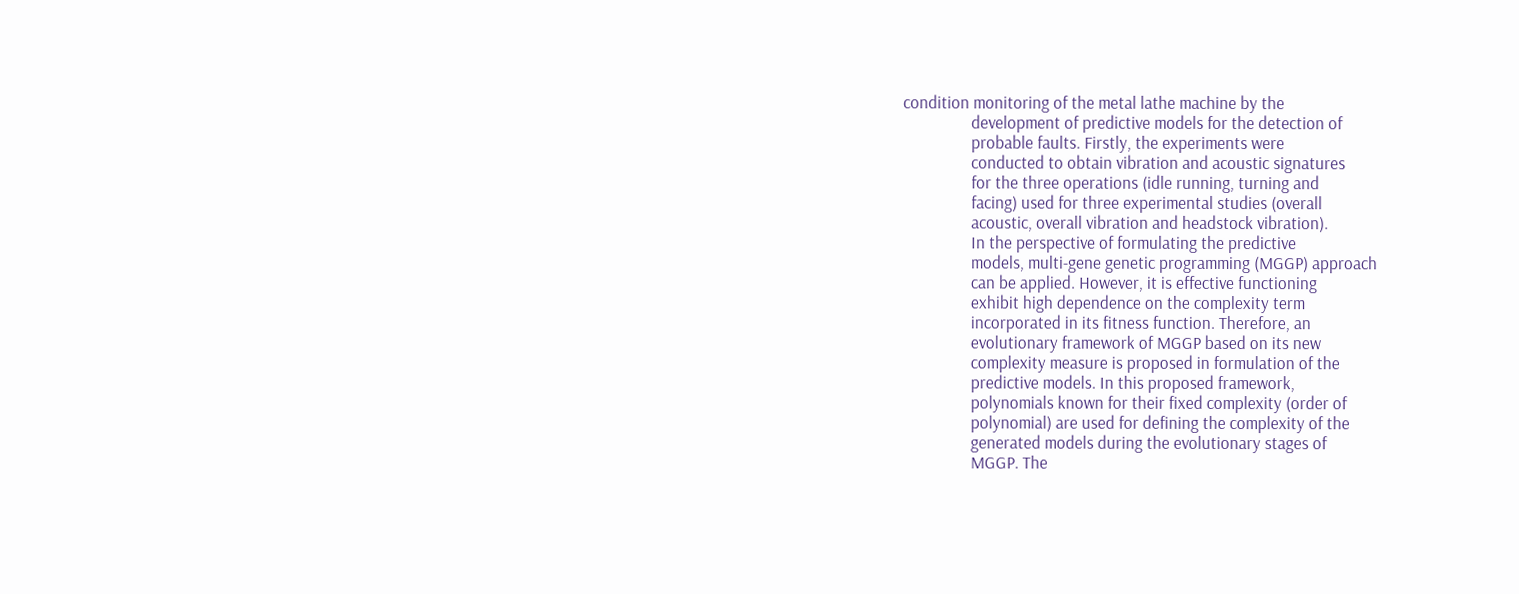condition monitoring of the metal lathe machine by the
                 development of predictive models for the detection of
                 probable faults. Firstly, the experiments were
                 conducted to obtain vibration and acoustic signatures
                 for the three operations (idle running, turning and
                 facing) used for three experimental studies (overall
                 acoustic, overall vibration and headstock vibration).
                 In the perspective of formulating the predictive
                 models, multi-gene genetic programming (MGGP) approach
                 can be applied. However, it is effective functioning
                 exhibit high dependence on the complexity term
                 incorporated in its fitness function. Therefore, an
                 evolutionary framework of MGGP based on its new
                 complexity measure is proposed in formulation of the
                 predictive models. In this proposed framework,
                 polynomials known for their fixed complexity (order of
                 polynomial) are used for defining the complexity of the
                 generated models during the evolutionary stages of
                 MGGP. The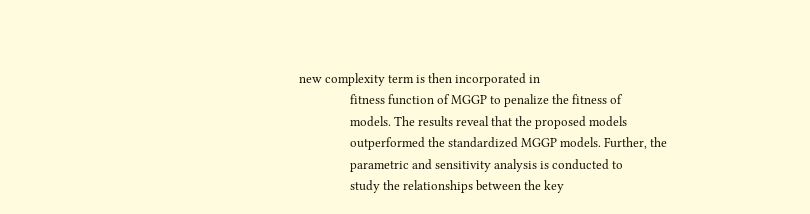new complexity term is then incorporated in
                 fitness function of MGGP to penalize the fitness of
                 models. The results reveal that the proposed models
                 outperformed the standardized MGGP models. Further, the
                 parametric and sensitivity analysis is conducted to
                 study the relationships between the key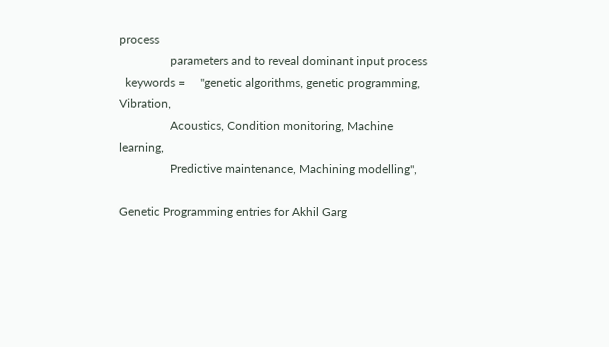process
                 parameters and to reveal dominant input process
  keywords =     "genetic algorithms, genetic programming, Vibration,
                 Acoustics, Condition monitoring, Machine learning,
                 Predictive maintenance, Machining modelling",

Genetic Programming entries for Akhil Garg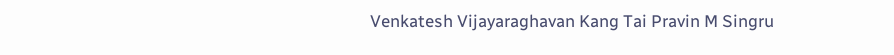Venkatesh Vijayaraghavan Kang Tai Pravin M Singru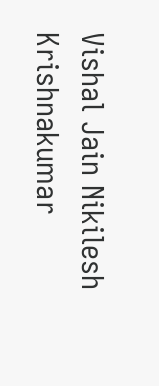Vishal Jain Nikilesh Krishnakumar